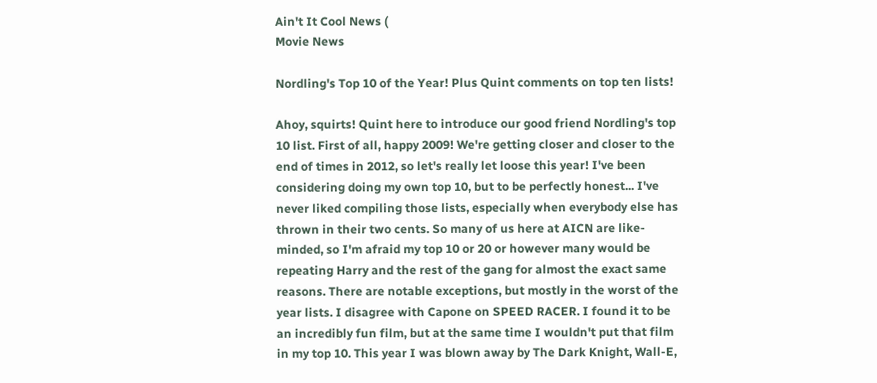Ain't It Cool News (
Movie News

Nordling's Top 10 of the Year! Plus Quint comments on top ten lists!

Ahoy, squirts! Quint here to introduce our good friend Nordling's top 10 list. First of all, happy 2009! We're getting closer and closer to the end of times in 2012, so let's really let loose this year! I've been considering doing my own top 10, but to be perfectly honest... I've never liked compiling those lists, especially when everybody else has thrown in their two cents. So many of us here at AICN are like-minded, so I'm afraid my top 10 or 20 or however many would be repeating Harry and the rest of the gang for almost the exact same reasons. There are notable exceptions, but mostly in the worst of the year lists. I disagree with Capone on SPEED RACER. I found it to be an incredibly fun film, but at the same time I wouldn't put that film in my top 10. This year I was blown away by The Dark Knight, Wall-E,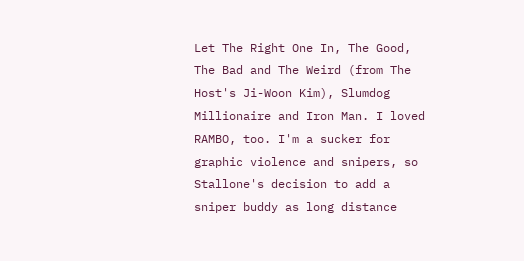Let The Right One In, The Good, The Bad and The Weird (from The Host's Ji-Woon Kim), Slumdog Millionaire and Iron Man. I loved RAMBO, too. I'm a sucker for graphic violence and snipers, so Stallone's decision to add a sniper buddy as long distance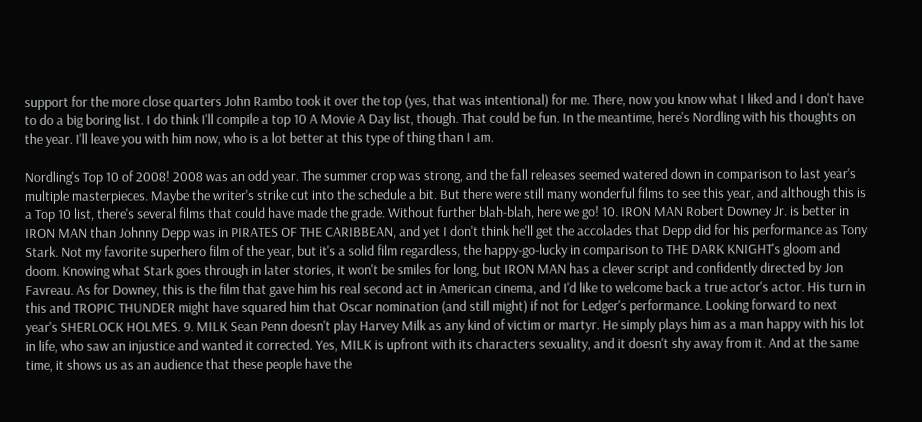support for the more close quarters John Rambo took it over the top (yes, that was intentional) for me. There, now you know what I liked and I don't have to do a big boring list. I do think I'll compile a top 10 A Movie A Day list, though. That could be fun. In the meantime, here's Nordling with his thoughts on the year. I'll leave you with him now, who is a lot better at this type of thing than I am.

Nordling's Top 10 of 2008! 2008 was an odd year. The summer crop was strong, and the fall releases seemed watered down in comparison to last year's multiple masterpieces. Maybe the writer's strike cut into the schedule a bit. But there were still many wonderful films to see this year, and although this is a Top 10 list, there's several films that could have made the grade. Without further blah-blah, here we go! 10. IRON MAN Robert Downey Jr. is better in IRON MAN than Johnny Depp was in PIRATES OF THE CARIBBEAN, and yet I don't think he'll get the accolades that Depp did for his performance as Tony Stark. Not my favorite superhero film of the year, but it's a solid film regardless, the happy-go-lucky in comparison to THE DARK KNIGHT's gloom and doom. Knowing what Stark goes through in later stories, it won't be smiles for long, but IRON MAN has a clever script and confidently directed by Jon Favreau. As for Downey, this is the film that gave him his real second act in American cinema, and I'd like to welcome back a true actor's actor. His turn in this and TROPIC THUNDER might have squared him that Oscar nomination (and still might) if not for Ledger's performance. Looking forward to next year's SHERLOCK HOLMES. 9. MILK Sean Penn doesn't play Harvey Milk as any kind of victim or martyr. He simply plays him as a man happy with his lot in life, who saw an injustice and wanted it corrected. Yes, MILK is upfront with its characters sexuality, and it doesn't shy away from it. And at the same time, it shows us as an audience that these people have the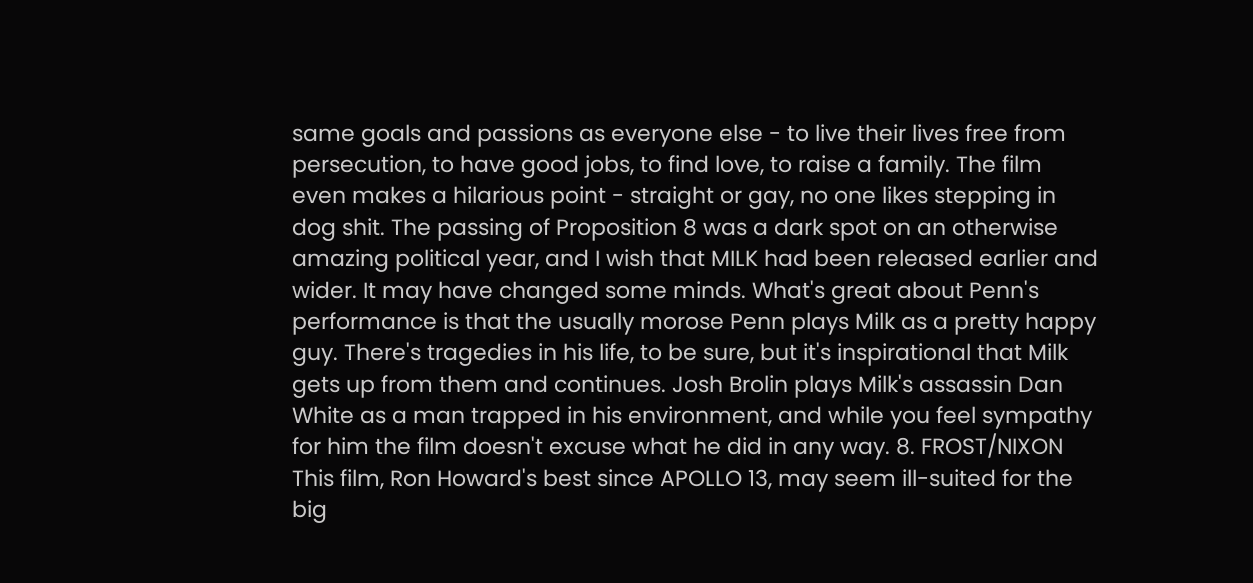same goals and passions as everyone else - to live their lives free from persecution, to have good jobs, to find love, to raise a family. The film even makes a hilarious point - straight or gay, no one likes stepping in dog shit. The passing of Proposition 8 was a dark spot on an otherwise amazing political year, and I wish that MILK had been released earlier and wider. It may have changed some minds. What's great about Penn's performance is that the usually morose Penn plays Milk as a pretty happy guy. There's tragedies in his life, to be sure, but it's inspirational that Milk gets up from them and continues. Josh Brolin plays Milk's assassin Dan White as a man trapped in his environment, and while you feel sympathy for him the film doesn't excuse what he did in any way. 8. FROST/NIXON This film, Ron Howard's best since APOLLO 13, may seem ill-suited for the big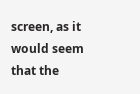screen, as it would seem that the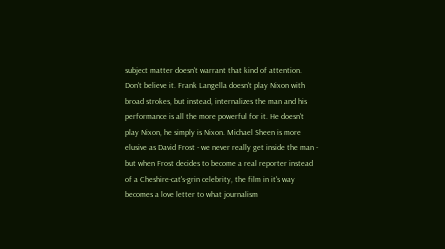subject matter doesn't warrant that kind of attention. Don't believe it. Frank Langella doesn't play Nixon with broad strokes, but instead, internalizes the man and his performance is all the more powerful for it. He doesn't play Nixon, he simply is Nixon. Michael Sheen is more elusive as David Frost - we never really get inside the man - but when Frost decides to become a real reporter instead of a Cheshire-cat's-grin celebrity, the film in it's way becomes a love letter to what journalism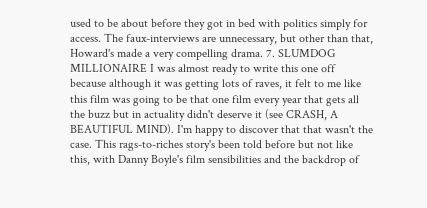used to be about before they got in bed with politics simply for access. The faux-interviews are unnecessary, but other than that, Howard's made a very compelling drama. 7. SLUMDOG MILLIONAIRE I was almost ready to write this one off because although it was getting lots of raves, it felt to me like this film was going to be that one film every year that gets all the buzz but in actuality didn't deserve it (see CRASH, A BEAUTIFUL MIND). I'm happy to discover that that wasn't the case. This rags-to-riches story's been told before but not like this, with Danny Boyle's film sensibilities and the backdrop of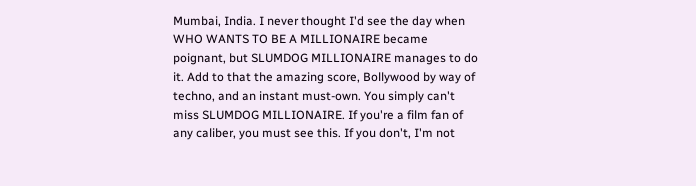Mumbai, India. I never thought I'd see the day when WHO WANTS TO BE A MILLIONAIRE became poignant, but SLUMDOG MILLIONAIRE manages to do it. Add to that the amazing score, Bollywood by way of techno, and an instant must-own. You simply can't miss SLUMDOG MILLIONAIRE. If you're a film fan of any caliber, you must see this. If you don't, I'm not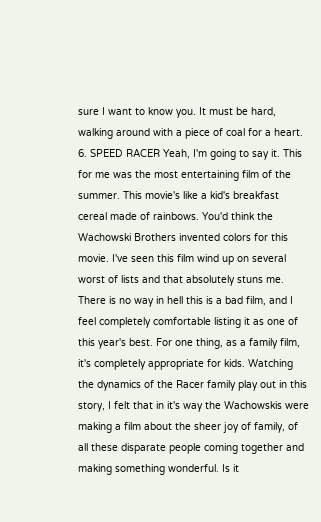sure I want to know you. It must be hard, walking around with a piece of coal for a heart. 6. SPEED RACER Yeah, I'm going to say it. This for me was the most entertaining film of the summer. This movie's like a kid's breakfast cereal made of rainbows. You'd think the Wachowski Brothers invented colors for this movie. I've seen this film wind up on several worst of lists and that absolutely stuns me. There is no way in hell this is a bad film, and I feel completely comfortable listing it as one of this year's best. For one thing, as a family film, it's completely appropriate for kids. Watching the dynamics of the Racer family play out in this story, I felt that in it's way the Wachowskis were making a film about the sheer joy of family, of all these disparate people coming together and making something wonderful. Is it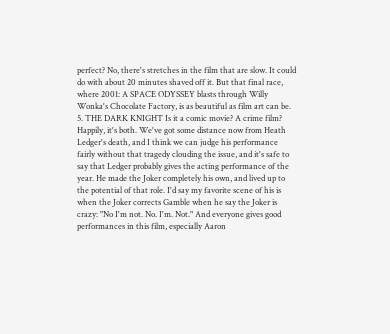perfect? No, there's stretches in the film that are slow. It could do with about 20 minutes shaved off it. But that final race, where 2001: A SPACE ODYSSEY blasts through Willy Wonka's Chocolate Factory, is as beautiful as film art can be. 5. THE DARK KNIGHT Is it a comic movie? A crime film? Happily, it's both. We've got some distance now from Heath Ledger's death, and I think we can judge his performance fairly without that tragedy clouding the issue, and it's safe to say that Ledger probably gives the acting performance of the year. He made the Joker completely his own, and lived up to the potential of that role. I'd say my favorite scene of his is when the Joker corrects Gamble when he say the Joker is crazy: "No I'm not. No. I'm. Not." And everyone gives good performances in this film, especially Aaron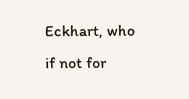Eckhart, who if not for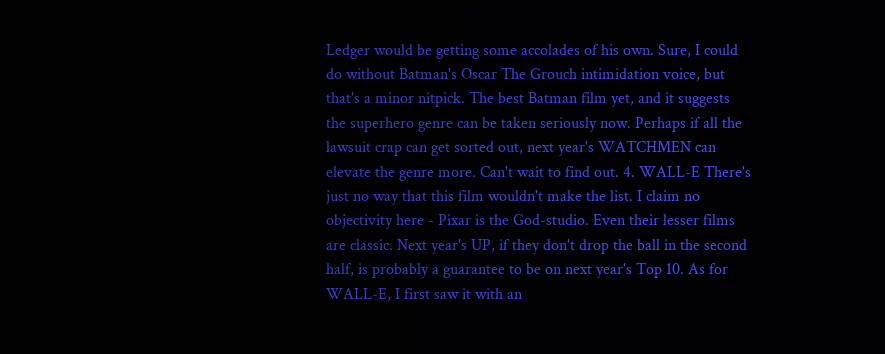Ledger would be getting some accolades of his own. Sure, I could do without Batman's Oscar The Grouch intimidation voice, but that's a minor nitpick. The best Batman film yet, and it suggests the superhero genre can be taken seriously now. Perhaps if all the lawsuit crap can get sorted out, next year's WATCHMEN can elevate the genre more. Can't wait to find out. 4. WALL-E There's just no way that this film wouldn't make the list. I claim no objectivity here - Pixar is the God-studio. Even their lesser films are classic. Next year's UP, if they don't drop the ball in the second half, is probably a guarantee to be on next year's Top 10. As for WALL-E, I first saw it with an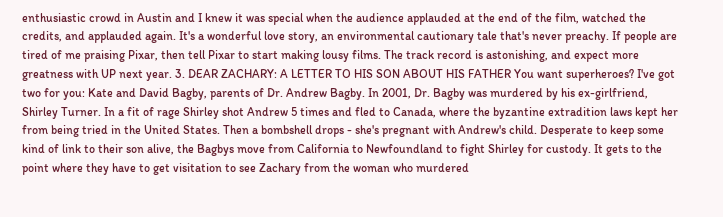enthusiastic crowd in Austin and I knew it was special when the audience applauded at the end of the film, watched the credits, and applauded again. It's a wonderful love story, an environmental cautionary tale that's never preachy. If people are tired of me praising Pixar, then tell Pixar to start making lousy films. The track record is astonishing, and expect more greatness with UP next year. 3. DEAR ZACHARY: A LETTER TO HIS SON ABOUT HIS FATHER You want superheroes? I've got two for you: Kate and David Bagby, parents of Dr. Andrew Bagby. In 2001, Dr. Bagby was murdered by his ex-girlfriend, Shirley Turner. In a fit of rage Shirley shot Andrew 5 times and fled to Canada, where the byzantine extradition laws kept her from being tried in the United States. Then a bombshell drops - she's pregnant with Andrew's child. Desperate to keep some kind of link to their son alive, the Bagbys move from California to Newfoundland to fight Shirley for custody. It gets to the point where they have to get visitation to see Zachary from the woman who murdered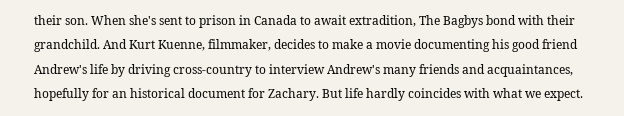their son. When she's sent to prison in Canada to await extradition, The Bagbys bond with their grandchild. And Kurt Kuenne, filmmaker, decides to make a movie documenting his good friend Andrew's life by driving cross-country to interview Andrew's many friends and acquaintances, hopefully for an historical document for Zachary. But life hardly coincides with what we expect.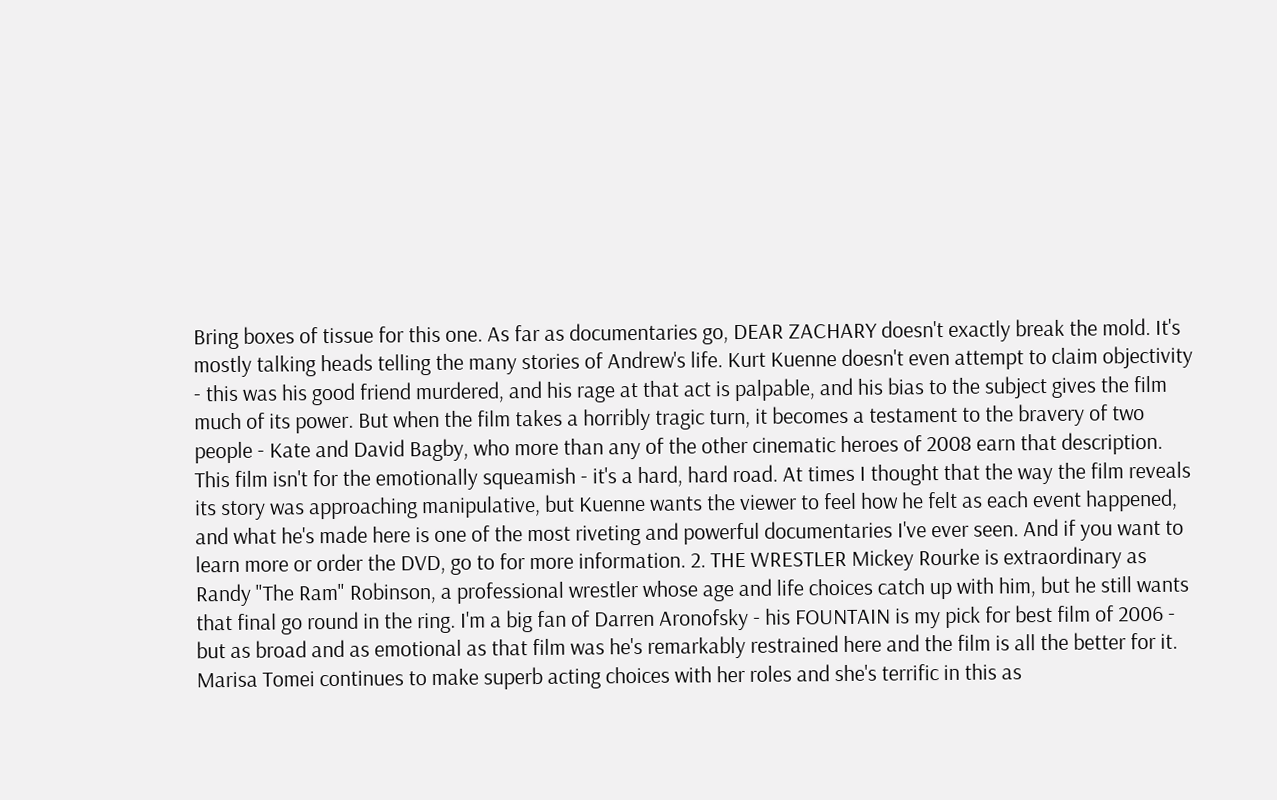Bring boxes of tissue for this one. As far as documentaries go, DEAR ZACHARY doesn't exactly break the mold. It's mostly talking heads telling the many stories of Andrew's life. Kurt Kuenne doesn't even attempt to claim objectivity - this was his good friend murdered, and his rage at that act is palpable, and his bias to the subject gives the film much of its power. But when the film takes a horribly tragic turn, it becomes a testament to the bravery of two people - Kate and David Bagby, who more than any of the other cinematic heroes of 2008 earn that description. This film isn't for the emotionally squeamish - it's a hard, hard road. At times I thought that the way the film reveals its story was approaching manipulative, but Kuenne wants the viewer to feel how he felt as each event happened, and what he's made here is one of the most riveting and powerful documentaries I've ever seen. And if you want to learn more or order the DVD, go to for more information. 2. THE WRESTLER Mickey Rourke is extraordinary as Randy "The Ram" Robinson, a professional wrestler whose age and life choices catch up with him, but he still wants that final go round in the ring. I'm a big fan of Darren Aronofsky - his FOUNTAIN is my pick for best film of 2006 - but as broad and as emotional as that film was he's remarkably restrained here and the film is all the better for it. Marisa Tomei continues to make superb acting choices with her roles and she's terrific in this as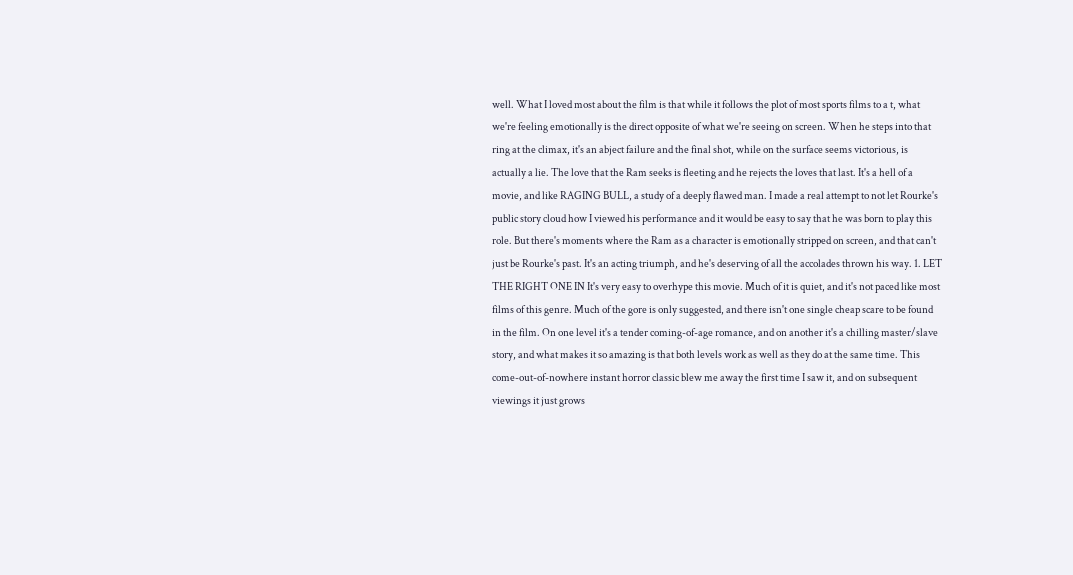well. What I loved most about the film is that while it follows the plot of most sports films to a t, what we're feeling emotionally is the direct opposite of what we're seeing on screen. When he steps into that ring at the climax, it's an abject failure and the final shot, while on the surface seems victorious, is actually a lie. The love that the Ram seeks is fleeting and he rejects the loves that last. It's a hell of a movie, and like RAGING BULL, a study of a deeply flawed man. I made a real attempt to not let Rourke's public story cloud how I viewed his performance and it would be easy to say that he was born to play this role. But there's moments where the Ram as a character is emotionally stripped on screen, and that can't just be Rourke's past. It's an acting triumph, and he's deserving of all the accolades thrown his way. 1. LET THE RIGHT ONE IN It's very easy to overhype this movie. Much of it is quiet, and it's not paced like most films of this genre. Much of the gore is only suggested, and there isn't one single cheap scare to be found in the film. On one level it's a tender coming-of-age romance, and on another it's a chilling master/slave story, and what makes it so amazing is that both levels work as well as they do at the same time. This come-out-of-nowhere instant horror classic blew me away the first time I saw it, and on subsequent viewings it just grows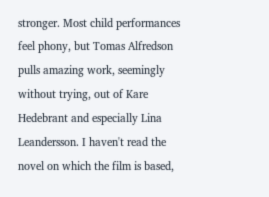stronger. Most child performances feel phony, but Tomas Alfredson pulls amazing work, seemingly without trying, out of Kare Hedebrant and especially Lina Leandersson. I haven't read the novel on which the film is based,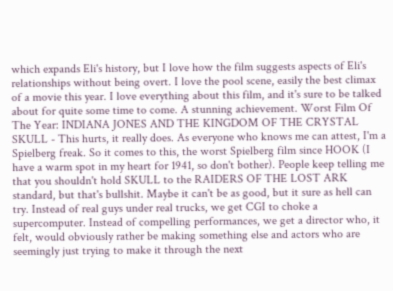which expands Eli's history, but I love how the film suggests aspects of Eli's relationships without being overt. I love the pool scene, easily the best climax of a movie this year. I love everything about this film, and it's sure to be talked about for quite some time to come. A stunning achievement. Worst Film Of The Year: INDIANA JONES AND THE KINGDOM OF THE CRYSTAL SKULL - This hurts, it really does. As everyone who knows me can attest, I'm a Spielberg freak. So it comes to this, the worst Spielberg film since HOOK (I have a warm spot in my heart for 1941, so don't bother). People keep telling me that you shouldn't hold SKULL to the RAIDERS OF THE LOST ARK standard, but that's bullshit. Maybe it can't be as good, but it sure as hell can try. Instead of real guys under real trucks, we get CGI to choke a supercomputer. Instead of compelling performances, we get a director who, it felt, would obviously rather be making something else and actors who are seemingly just trying to make it through the next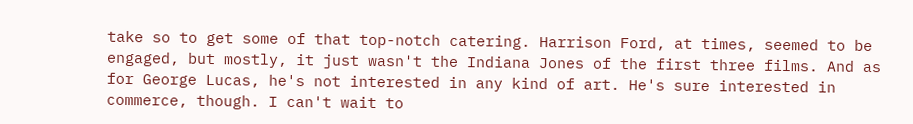take so to get some of that top-notch catering. Harrison Ford, at times, seemed to be engaged, but mostly, it just wasn't the Indiana Jones of the first three films. And as for George Lucas, he's not interested in any kind of art. He's sure interested in commerce, though. I can't wait to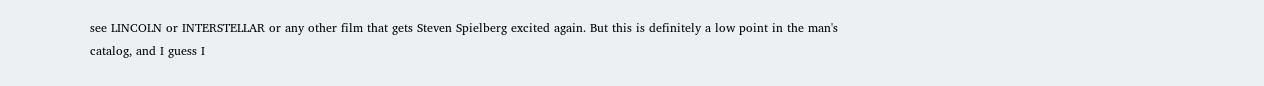see LINCOLN or INTERSTELLAR or any other film that gets Steven Spielberg excited again. But this is definitely a low point in the man's catalog, and I guess I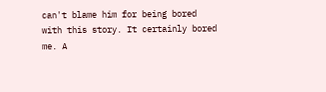can't blame him for being bored with this story. It certainly bored me. A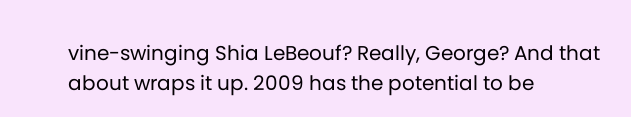vine-swinging Shia LeBeouf? Really, George? And that about wraps it up. 2009 has the potential to be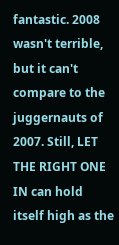fantastic. 2008 wasn't terrible, but it can't compare to the juggernauts of 2007. Still, LET THE RIGHT ONE IN can hold itself high as the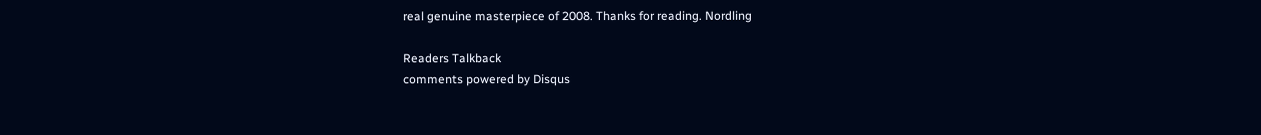real genuine masterpiece of 2008. Thanks for reading. Nordling

Readers Talkback
comments powered by Disqus